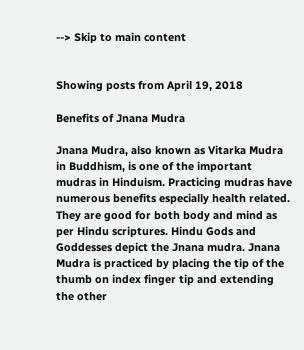--> Skip to main content


Showing posts from April 19, 2018

Benefits of Jnana Mudra

Jnana Mudra, also known as Vitarka Mudra in Buddhism, is one of the important mudras in Hinduism. Practicing mudras have numerous benefits especially health related. They are good for both body and mind as per Hindu scriptures. Hindu Gods and Goddesses depict the Jnana mudra. Jnana Mudra is practiced by placing the tip of the thumb on index finger tip and extending the other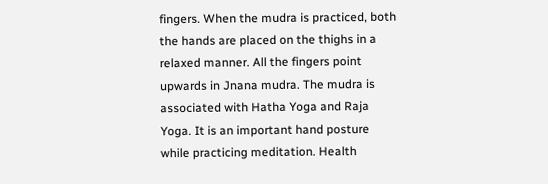fingers. When the mudra is practiced, both the hands are placed on the thighs in a relaxed manner. All the fingers point upwards in Jnana mudra. The mudra is associated with Hatha Yoga and Raja Yoga. It is an important hand posture while practicing meditation. Health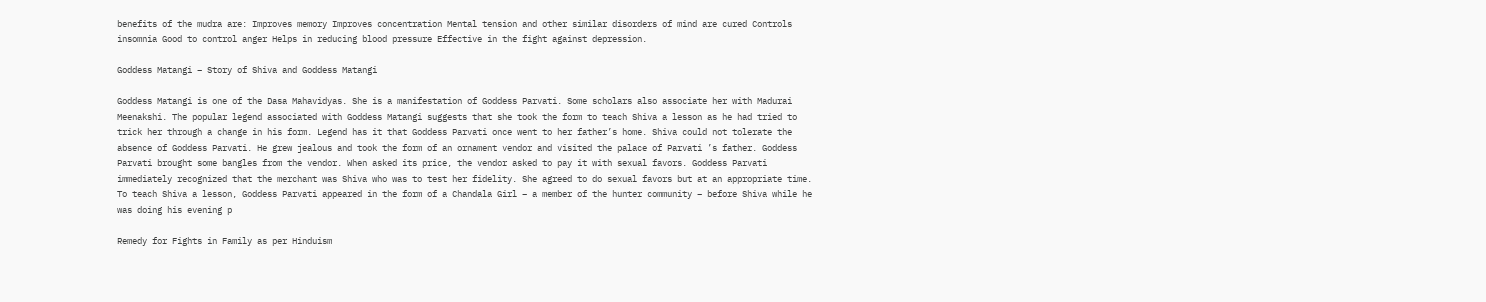benefits of the mudra are: Improves memory Improves concentration Mental tension and other similar disorders of mind are cured Controls insomnia Good to control anger Helps in reducing blood pressure Effective in the fight against depression.

Goddess Matangi – Story of Shiva and Goddess Matangi

Goddess Matangi is one of the Dasa Mahavidyas. She is a manifestation of Goddess Parvati. Some scholars also associate her with Madurai Meenakshi. The popular legend associated with Goddess Matangi suggests that she took the form to teach Shiva a lesson as he had tried to trick her through a change in his form. Legend has it that Goddess Parvati once went to her father’s home. Shiva could not tolerate the absence of Goddess Parvati. He grew jealous and took the form of an ornament vendor and visited the palace of Parvati ’s father. Goddess Parvati brought some bangles from the vendor. When asked its price, the vendor asked to pay it with sexual favors. Goddess Parvati immediately recognized that the merchant was Shiva who was to test her fidelity. She agreed to do sexual favors but at an appropriate time. To teach Shiva a lesson, Goddess Parvati appeared in the form of a Chandala Girl – a member of the hunter community – before Shiva while he was doing his evening p

Remedy for Fights in Family as per Hinduism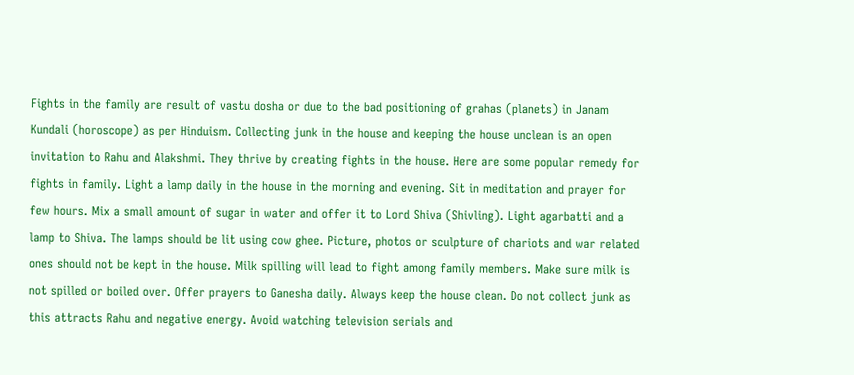Fights in the family are result of vastu dosha or due to the bad positioning of grahas (planets) in Janam Kundali (horoscope) as per Hinduism. Collecting junk in the house and keeping the house unclean is an open invitation to Rahu and Alakshmi. They thrive by creating fights in the house. Here are some popular remedy for fights in family. Light a lamp daily in the house in the morning and evening. Sit in meditation and prayer for few hours. Mix a small amount of sugar in water and offer it to Lord Shiva (Shivling). Light agarbatti and a lamp to Shiva. The lamps should be lit using cow ghee. Picture, photos or sculpture of chariots and war related ones should not be kept in the house. Milk spilling will lead to fight among family members. Make sure milk is not spilled or boiled over. Offer prayers to Ganesha daily. Always keep the house clean. Do not collect junk as this attracts Rahu and negative energy. Avoid watching television serials and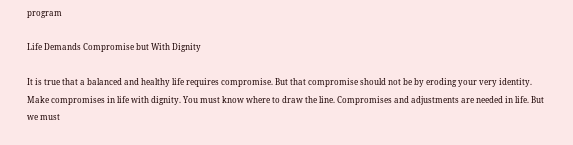program

Life Demands Compromise but With Dignity

It is true that a balanced and healthy life requires compromise. But that compromise should not be by eroding your very identity. Make compromises in life with dignity. You must know where to draw the line. Compromises and adjustments are needed in life. But we must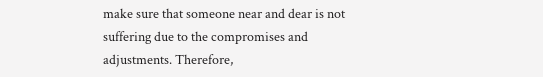make sure that someone near and dear is not suffering due to the compromises and adjustments. Therefore,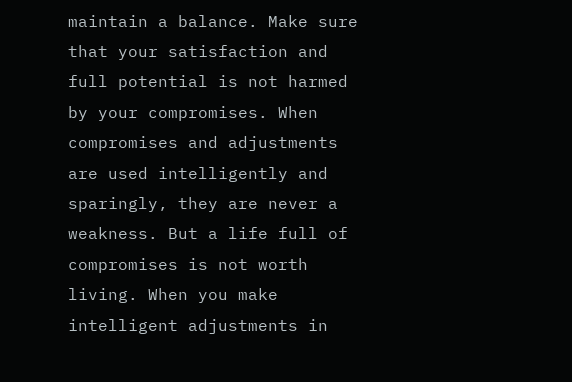maintain a balance. Make sure that your satisfaction and full potential is not harmed by your compromises. When compromises and adjustments are used intelligently and sparingly, they are never a weakness. But a life full of compromises is not worth living. When you make intelligent adjustments in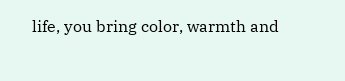life, you bring color, warmth and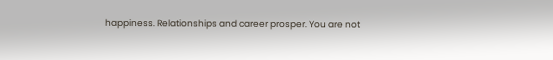happiness. Relationships and career prosper. You are not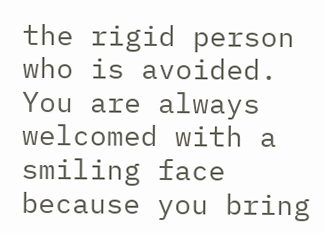the rigid person who is avoided. You are always welcomed with a smiling face because you bring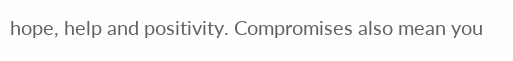hope, help and positivity. Compromises also mean you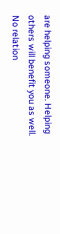are helping someone. Helping others will benefit you as well. No relation